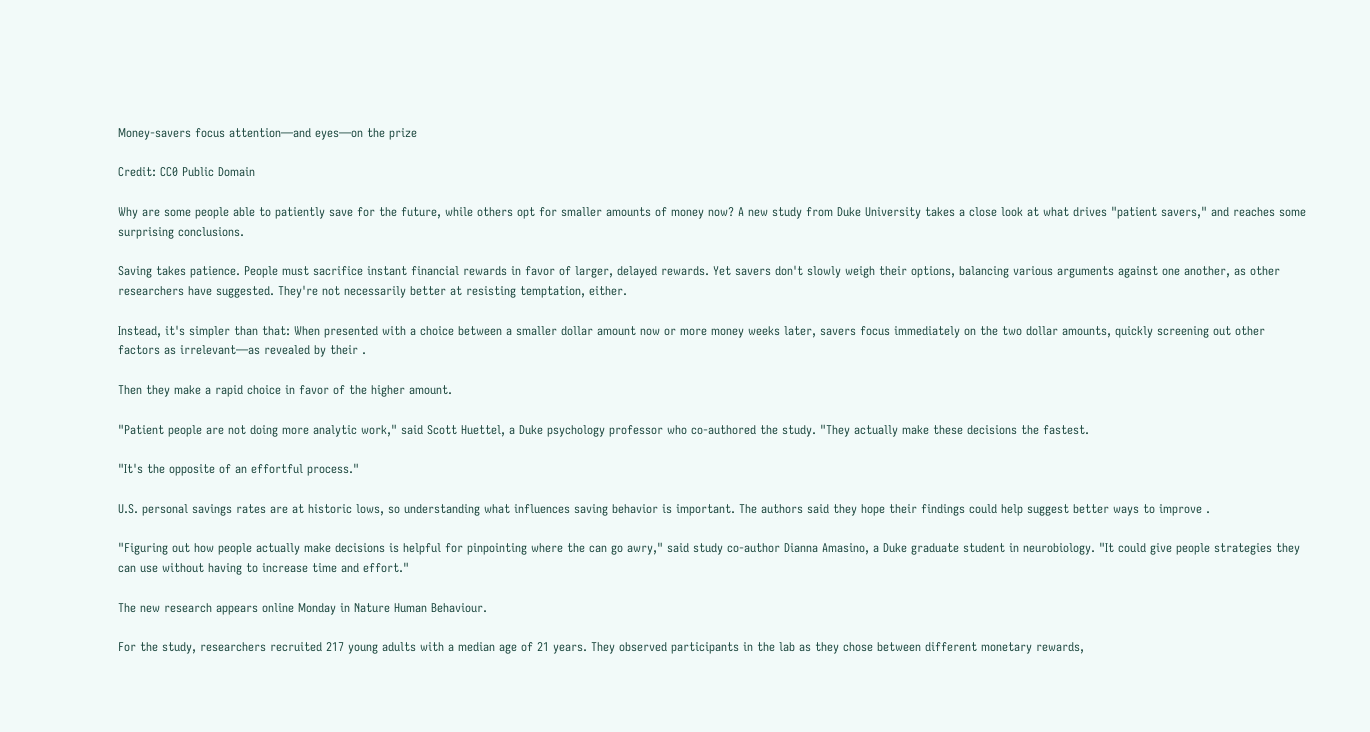Money-savers focus attention—and eyes—on the prize

Credit: CC0 Public Domain

Why are some people able to patiently save for the future, while others opt for smaller amounts of money now? A new study from Duke University takes a close look at what drives "patient savers," and reaches some surprising conclusions.

Saving takes patience. People must sacrifice instant financial rewards in favor of larger, delayed rewards. Yet savers don't slowly weigh their options, balancing various arguments against one another, as other researchers have suggested. They're not necessarily better at resisting temptation, either.

Instead, it's simpler than that: When presented with a choice between a smaller dollar amount now or more money weeks later, savers focus immediately on the two dollar amounts, quickly screening out other factors as irrelevant—as revealed by their .

Then they make a rapid choice in favor of the higher amount.

"Patient people are not doing more analytic work," said Scott Huettel, a Duke psychology professor who co-authored the study. "They actually make these decisions the fastest.

"It's the opposite of an effortful process."

U.S. personal savings rates are at historic lows, so understanding what influences saving behavior is important. The authors said they hope their findings could help suggest better ways to improve .

"Figuring out how people actually make decisions is helpful for pinpointing where the can go awry," said study co-author Dianna Amasino, a Duke graduate student in neurobiology. "It could give people strategies they can use without having to increase time and effort."

The new research appears online Monday in Nature Human Behaviour.

For the study, researchers recruited 217 young adults with a median age of 21 years. They observed participants in the lab as they chose between different monetary rewards,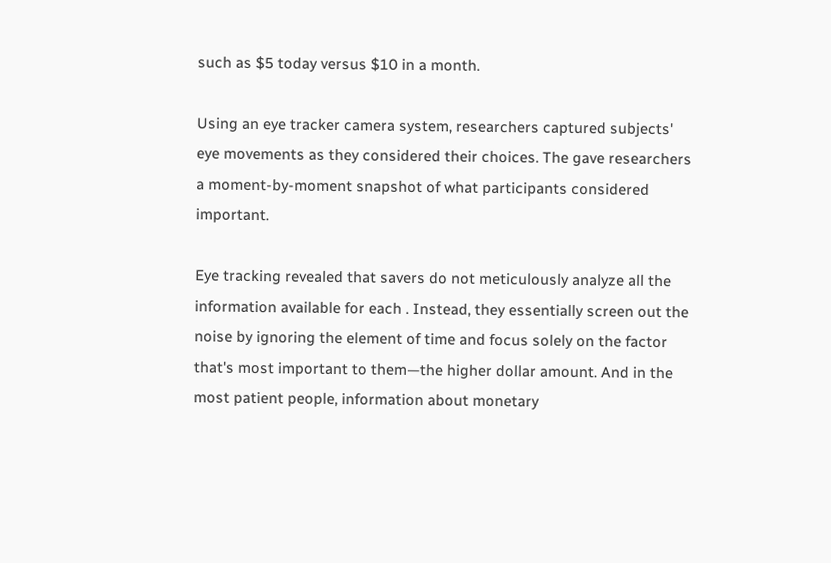such as $5 today versus $10 in a month.

Using an eye tracker camera system, researchers captured subjects' eye movements as they considered their choices. The gave researchers a moment-by-moment snapshot of what participants considered important.

Eye tracking revealed that savers do not meticulously analyze all the information available for each . Instead, they essentially screen out the noise by ignoring the element of time and focus solely on the factor that's most important to them—the higher dollar amount. And in the most patient people, information about monetary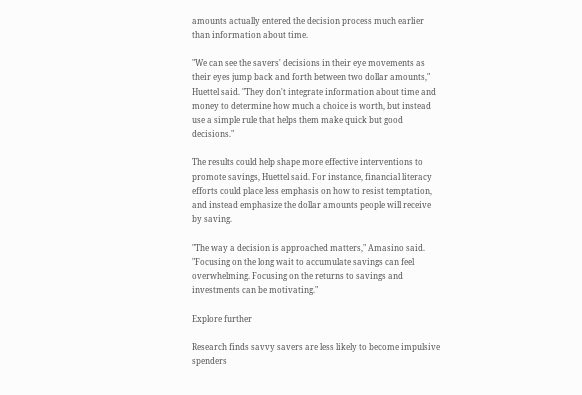amounts actually entered the decision process much earlier than information about time.

"We can see the savers' decisions in their eye movements as their eyes jump back and forth between two dollar amounts," Huettel said. "They don't integrate information about time and money to determine how much a choice is worth, but instead use a simple rule that helps them make quick but good decisions."

The results could help shape more effective interventions to promote savings, Huettel said. For instance, financial literacy efforts could place less emphasis on how to resist temptation, and instead emphasize the dollar amounts people will receive by saving.

"The way a decision is approached matters," Amasino said. "Focusing on the long wait to accumulate savings can feel overwhelming. Focusing on the returns to savings and investments can be motivating."

Explore further

Research finds savvy savers are less likely to become impulsive spenders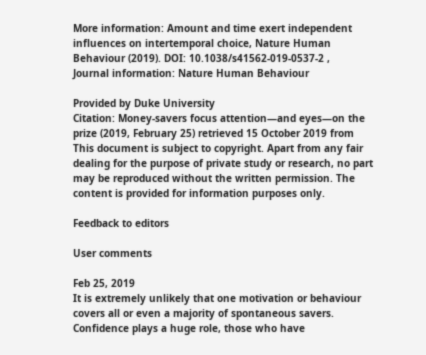More information: Amount and time exert independent influences on intertemporal choice, Nature Human Behaviour (2019). DOI: 10.1038/s41562-019-0537-2 ,
Journal information: Nature Human Behaviour

Provided by Duke University
Citation: Money-savers focus attention—and eyes—on the prize (2019, February 25) retrieved 15 October 2019 from
This document is subject to copyright. Apart from any fair dealing for the purpose of private study or research, no part may be reproduced without the written permission. The content is provided for information purposes only.

Feedback to editors

User comments

Feb 25, 2019
It is extremely unlikely that one motivation or behaviour covers all or even a majority of spontaneous savers. Confidence plays a huge role, those who have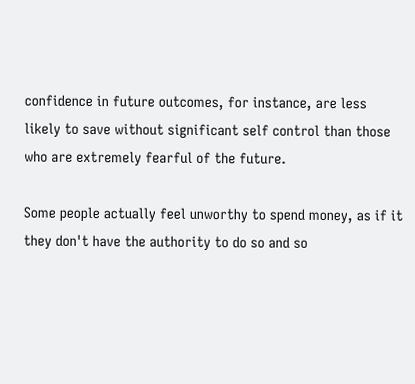confidence in future outcomes, for instance, are less likely to save without significant self control than those who are extremely fearful of the future.

Some people actually feel unworthy to spend money, as if it they don't have the authority to do so and so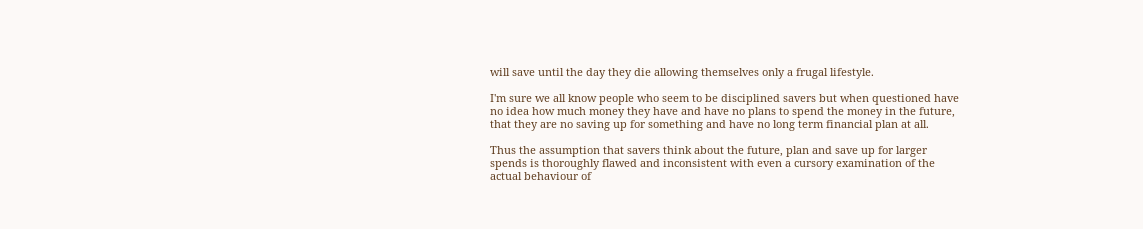will save until the day they die allowing themselves only a frugal lifestyle.

I'm sure we all know people who seem to be disciplined savers but when questioned have no idea how much money they have and have no plans to spend the money in the future, that they are no saving up for something and have no long term financial plan at all.

Thus the assumption that savers think about the future, plan and save up for larger spends is thoroughly flawed and inconsistent with even a cursory examination of the actual behaviour of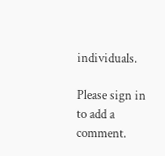individuals.

Please sign in to add a comment.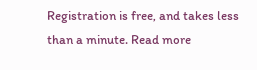Registration is free, and takes less than a minute. Read more